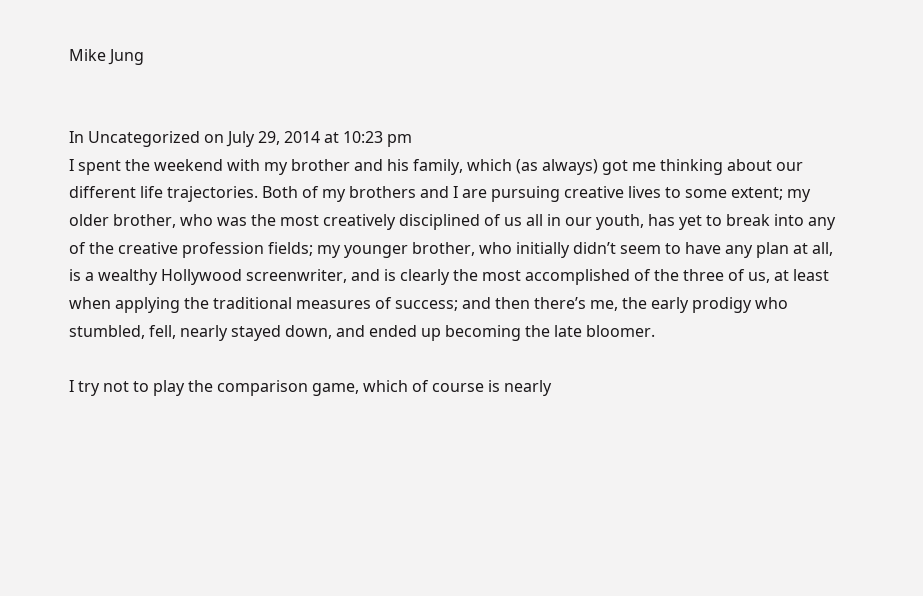Mike Jung


In Uncategorized on July 29, 2014 at 10:23 pm
I spent the weekend with my brother and his family, which (as always) got me thinking about our different life trajectories. Both of my brothers and I are pursuing creative lives to some extent; my older brother, who was the most creatively disciplined of us all in our youth, has yet to break into any of the creative profession fields; my younger brother, who initially didn’t seem to have any plan at all, is a wealthy Hollywood screenwriter, and is clearly the most accomplished of the three of us, at least when applying the traditional measures of success; and then there’s me, the early prodigy who stumbled, fell, nearly stayed down, and ended up becoming the late bloomer.

I try not to play the comparison game, which of course is nearly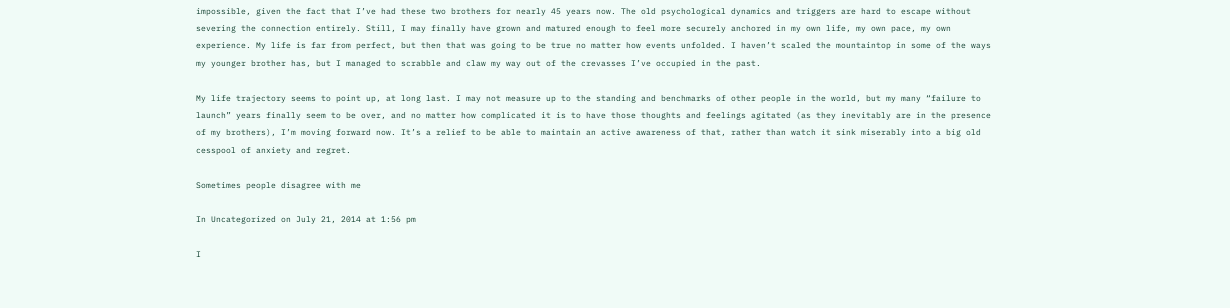impossible, given the fact that I’ve had these two brothers for nearly 45 years now. The old psychological dynamics and triggers are hard to escape without severing the connection entirely. Still, I may finally have grown and matured enough to feel more securely anchored in my own life, my own pace, my own experience. My life is far from perfect, but then that was going to be true no matter how events unfolded. I haven’t scaled the mountaintop in some of the ways my younger brother has, but I managed to scrabble and claw my way out of the crevasses I’ve occupied in the past.

My life trajectory seems to point up, at long last. I may not measure up to the standing and benchmarks of other people in the world, but my many “failure to launch” years finally seem to be over, and no matter how complicated it is to have those thoughts and feelings agitated (as they inevitably are in the presence of my brothers), I’m moving forward now. It’s a relief to be able to maintain an active awareness of that, rather than watch it sink miserably into a big old cesspool of anxiety and regret.

Sometimes people disagree with me

In Uncategorized on July 21, 2014 at 1:56 pm

I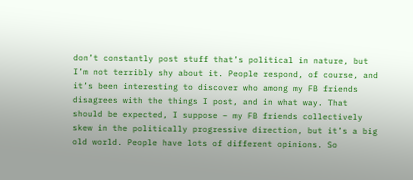don’t constantly post stuff that’s political in nature, but I’m not terribly shy about it. People respond, of course, and it’s been interesting to discover who among my FB friends disagrees with the things I post, and in what way. That should be expected, I suppose – my FB friends collectively skew in the politically progressive direction, but it’s a big old world. People have lots of different opinions. So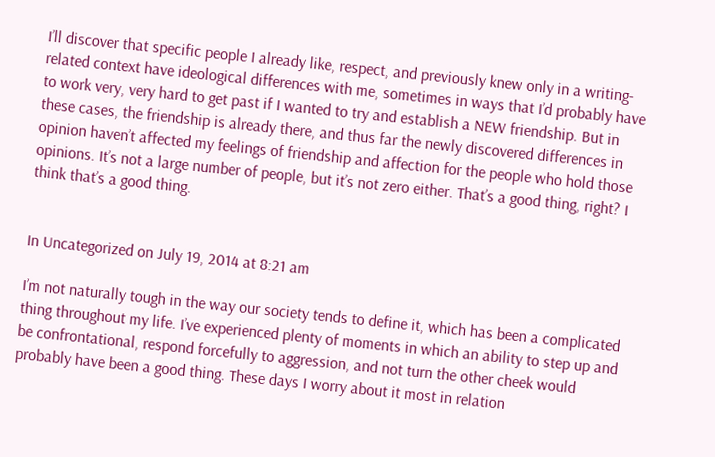I’ll discover that specific people I already like, respect, and previously knew only in a writing-related context have ideological differences with me, sometimes in ways that I’d probably have to work very, very hard to get past if I wanted to try and establish a NEW friendship. But in these cases, the friendship is already there, and thus far the newly discovered differences in opinion haven’t affected my feelings of friendship and affection for the people who hold those opinions. It’s not a large number of people, but it’s not zero either. That’s a good thing, right? I think that’s a good thing.


In Uncategorized on July 19, 2014 at 8:21 am

I’m not naturally tough in the way our society tends to define it, which has been a complicated thing throughout my life. I’ve experienced plenty of moments in which an ability to step up and be confrontational, respond forcefully to aggression, and not turn the other cheek would probably have been a good thing. These days I worry about it most in relation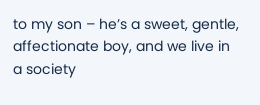to my son – he’s a sweet, gentle, affectionate boy, and we live in a society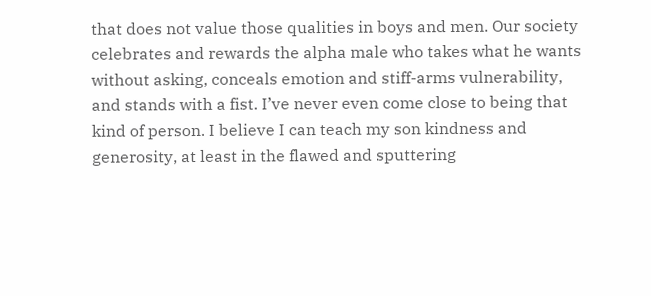that does not value those qualities in boys and men. Our society celebrates and rewards the alpha male who takes what he wants without asking, conceals emotion and stiff-arms vulnerability, and stands with a fist. I’ve never even come close to being that kind of person. I believe I can teach my son kindness and generosity, at least in the flawed and sputtering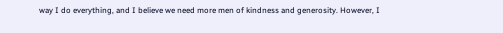way I do everything, and I believe we need more men of kindness and generosity. However, I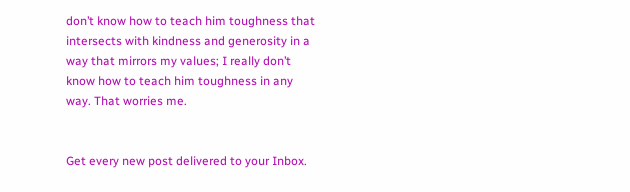don’t know how to teach him toughness that intersects with kindness and generosity in a way that mirrors my values; I really don’t know how to teach him toughness in any way. That worries me.


Get every new post delivered to your Inbox.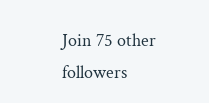Join 75 other followers